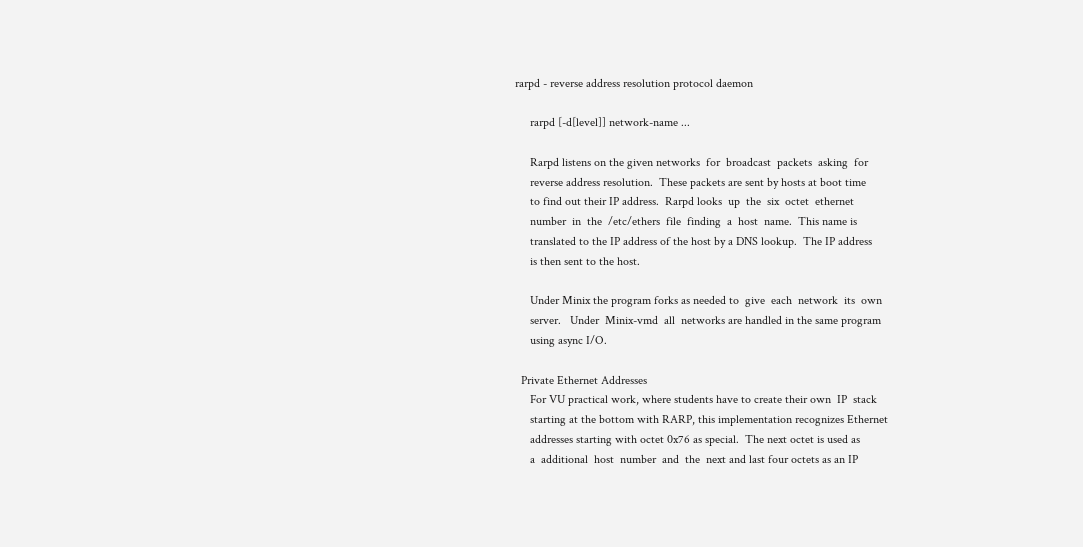rarpd - reverse address resolution protocol daemon

     rarpd [-d[level]] network-name ...

     Rarpd listens on the given networks  for  broadcast  packets  asking  for
     reverse address resolution.  These packets are sent by hosts at boot time
     to find out their IP address.  Rarpd looks  up  the  six  octet  ethernet
     number  in  the  /etc/ethers  file  finding  a  host  name.  This name is
     translated to the IP address of the host by a DNS lookup.  The IP address
     is then sent to the host.

     Under Minix the program forks as needed to  give  each  network  its  own
     server.   Under  Minix-vmd  all  networks are handled in the same program
     using async I/O.

  Private Ethernet Addresses
     For VU practical work, where students have to create their own  IP  stack
     starting at the bottom with RARP, this implementation recognizes Ethernet
     addresses starting with octet 0x76 as special.  The next octet is used as
     a  additional  host  number  and  the  next and last four octets as an IP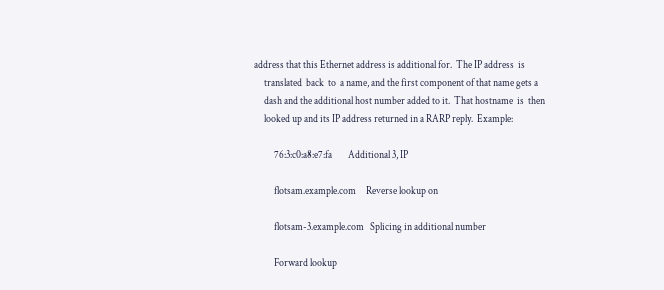address that this Ethernet address is additional for.  The IP address  is
     translated  back  to  a name, and the first component of that name gets a
     dash and the additional host number added to it.  That hostname  is  then
     looked up and its IP address returned in a RARP reply.  Example:

          76:3:c0:a8:e7:fa        Additional 3, IP

          flotsam.example.com     Reverse lookup on

          flotsam-3.example.com   Splicing in additional number

          Forward lookup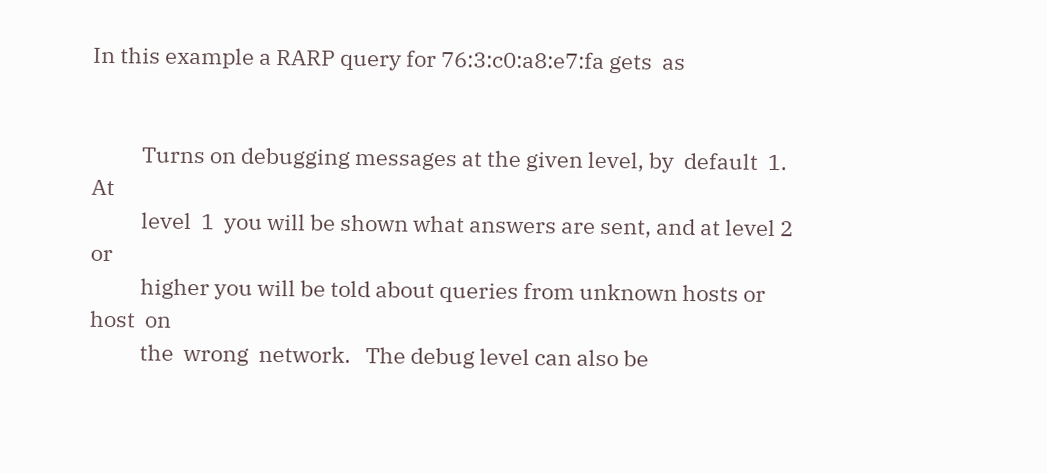In this example a RARP query for 76:3:c0:a8:e7:fa gets  as


          Turns on debugging messages at the given level, by  default  1.   At
          level  1  you will be shown what answers are sent, and at level 2 or
          higher you will be told about queries from unknown hosts or host  on
          the  wrong  network.   The debug level can also be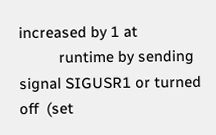increased by 1 at
          runtime by sending signal SIGUSR1 or turned  off  (set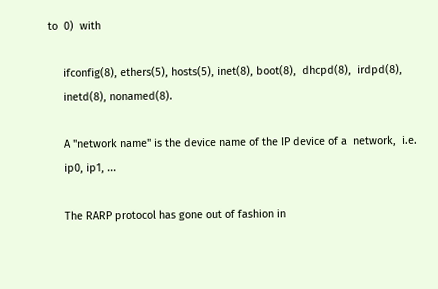to  0)  with

     ifconfig(8), ethers(5), hosts(5), inet(8), boot(8),  dhcpd(8),  irdpd(8),
     inetd(8), nonamed(8).

     A "network name" is the device name of the IP device of a  network,  i.e.
     ip0, ip1, ...

     The RARP protocol has gone out of fashion in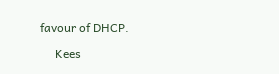favour of DHCP.

     Kees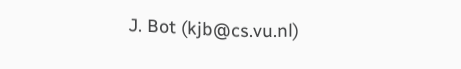J. Bot (kjb@cs.vu.nl)